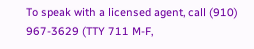To speak with a licensed agent, call (910) 967-3629 (TTY 711 M-F,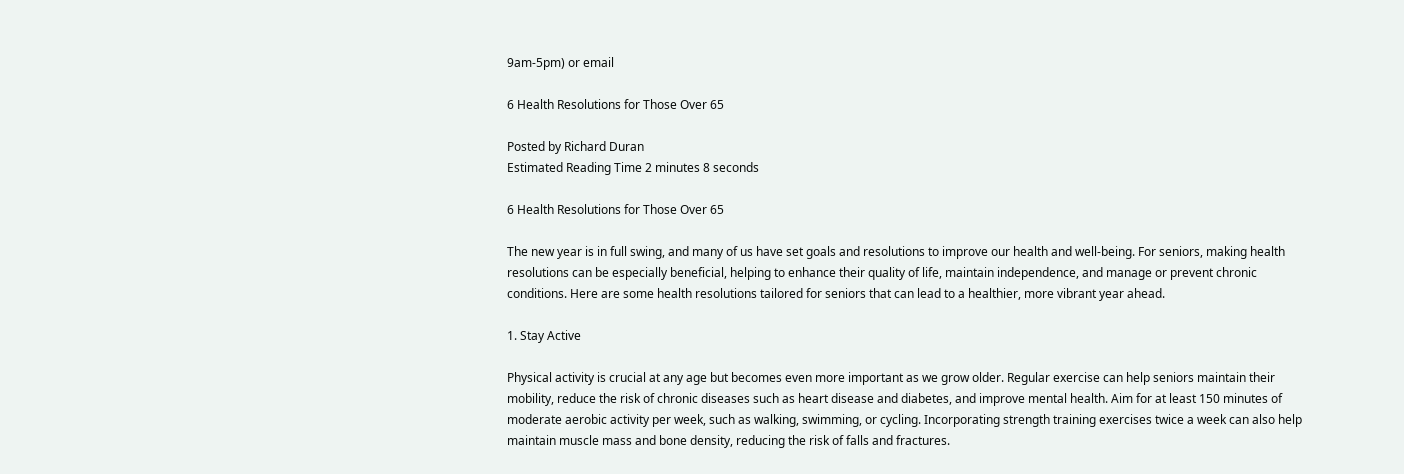9am-5pm) or email

6 Health Resolutions for Those Over 65

Posted by Richard Duran
Estimated Reading Time 2 minutes 8 seconds

6 Health Resolutions for Those Over 65

The new year is in full swing, and many of us have set goals and resolutions to improve our health and well-being. For seniors, making health resolutions can be especially beneficial, helping to enhance their quality of life, maintain independence, and manage or prevent chronic conditions. Here are some health resolutions tailored for seniors that can lead to a healthier, more vibrant year ahead.

1. Stay Active

Physical activity is crucial at any age but becomes even more important as we grow older. Regular exercise can help seniors maintain their mobility, reduce the risk of chronic diseases such as heart disease and diabetes, and improve mental health. Aim for at least 150 minutes of moderate aerobic activity per week, such as walking, swimming, or cycling. Incorporating strength training exercises twice a week can also help maintain muscle mass and bone density, reducing the risk of falls and fractures.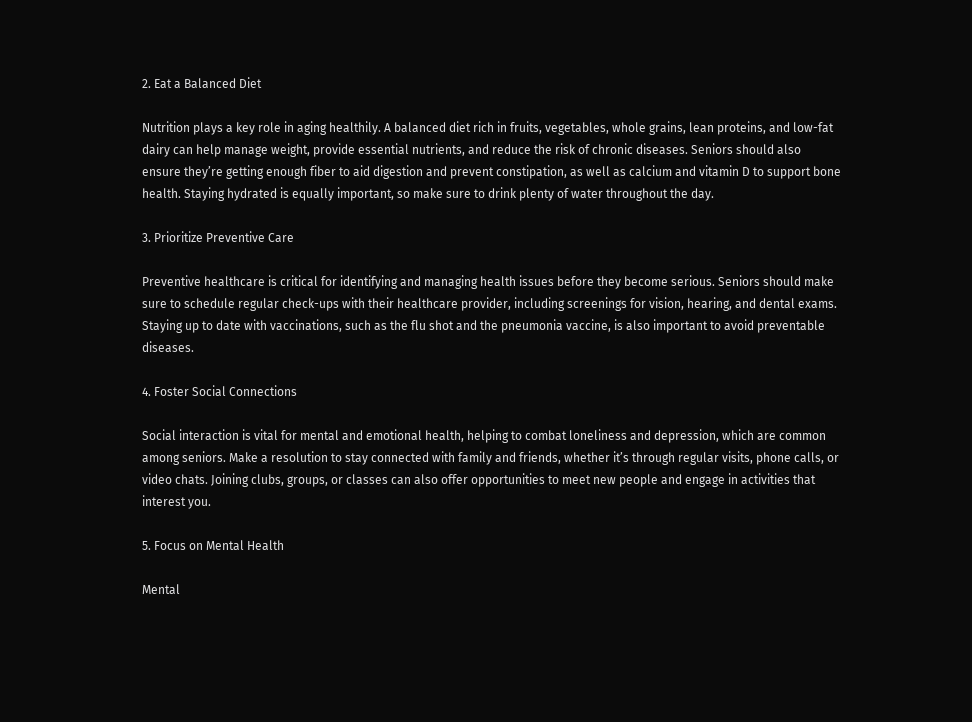2. Eat a Balanced Diet

Nutrition plays a key role in aging healthily. A balanced diet rich in fruits, vegetables, whole grains, lean proteins, and low-fat dairy can help manage weight, provide essential nutrients, and reduce the risk of chronic diseases. Seniors should also ensure they’re getting enough fiber to aid digestion and prevent constipation, as well as calcium and vitamin D to support bone health. Staying hydrated is equally important, so make sure to drink plenty of water throughout the day.

3. Prioritize Preventive Care

Preventive healthcare is critical for identifying and managing health issues before they become serious. Seniors should make sure to schedule regular check-ups with their healthcare provider, including screenings for vision, hearing, and dental exams. Staying up to date with vaccinations, such as the flu shot and the pneumonia vaccine, is also important to avoid preventable diseases.

4. Foster Social Connections

Social interaction is vital for mental and emotional health, helping to combat loneliness and depression, which are common among seniors. Make a resolution to stay connected with family and friends, whether it’s through regular visits, phone calls, or video chats. Joining clubs, groups, or classes can also offer opportunities to meet new people and engage in activities that interest you.

5. Focus on Mental Health

Mental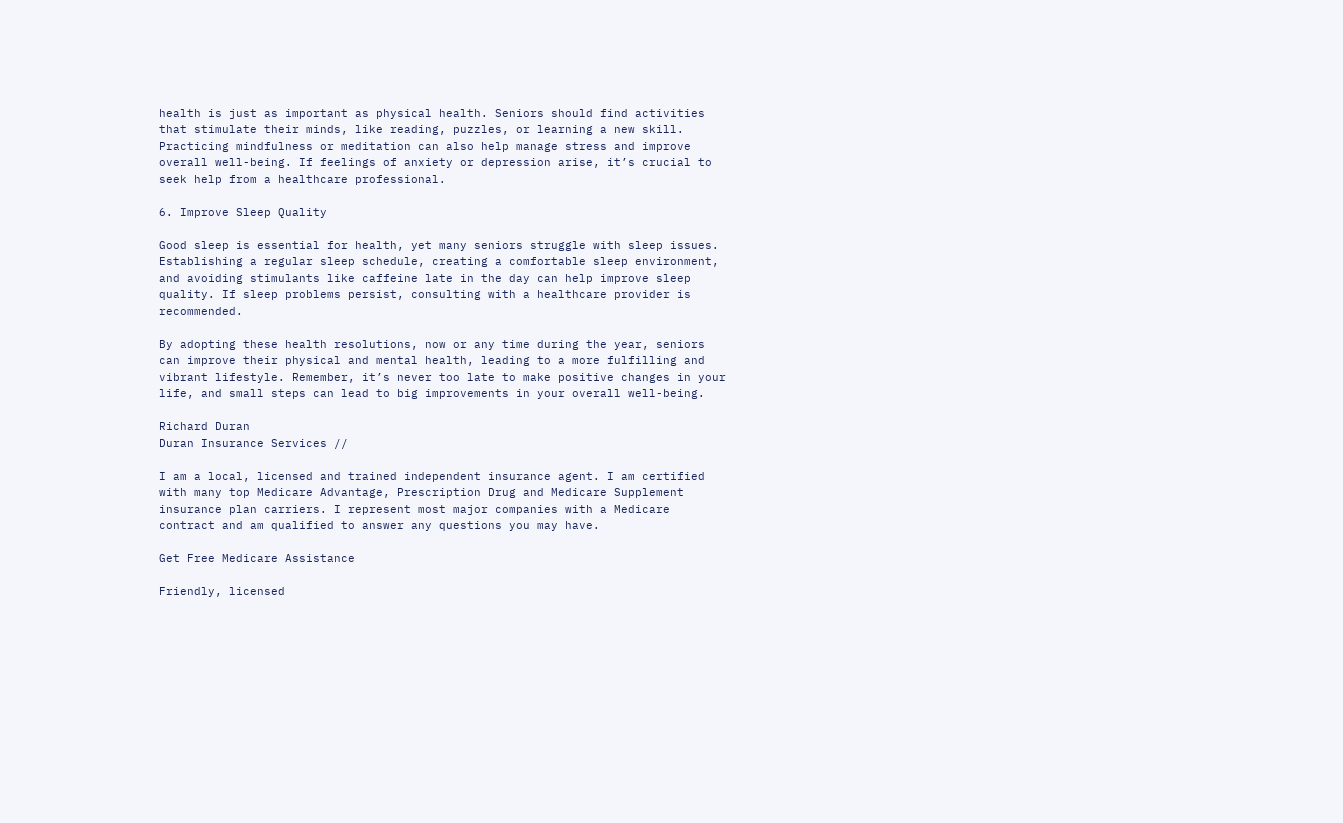health is just as important as physical health. Seniors should find activities that stimulate their minds, like reading, puzzles, or learning a new skill. Practicing mindfulness or meditation can also help manage stress and improve overall well-being. If feelings of anxiety or depression arise, it’s crucial to seek help from a healthcare professional.

6. Improve Sleep Quality

Good sleep is essential for health, yet many seniors struggle with sleep issues. Establishing a regular sleep schedule, creating a comfortable sleep environment, and avoiding stimulants like caffeine late in the day can help improve sleep quality. If sleep problems persist, consulting with a healthcare provider is recommended.

By adopting these health resolutions, now or any time during the year, seniors can improve their physical and mental health, leading to a more fulfilling and vibrant lifestyle. Remember, it’s never too late to make positive changes in your life, and small steps can lead to big improvements in your overall well-being.

Richard Duran
Duran Insurance Services //

I am a local, licensed and trained independent insurance agent. I am certified with many top Medicare Advantage, Prescription Drug and Medicare Supplement insurance plan carriers. I represent most major companies with a Medicare contract and am qualified to answer any questions you may have.

Get Free Medicare Assistance

Friendly, licensed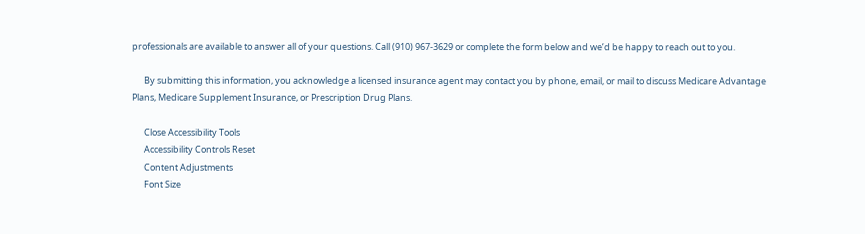professionals are available to answer all of your questions. Call (910) 967-3629 or complete the form below and we’d be happy to reach out to you.

      By submitting this information, you acknowledge a licensed insurance agent may contact you by phone, email, or mail to discuss Medicare Advantage Plans, Medicare Supplement Insurance, or Prescription Drug Plans.

      Close Accessibility Tools
      Accessibility Controls Reset
      Content Adjustments
      Font Size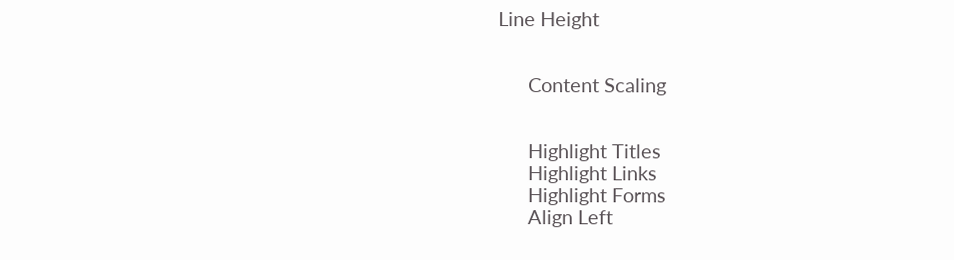Line Height


      Content Scaling


      Highlight Titles
      Highlight Links
      Highlight Forms
      Align Left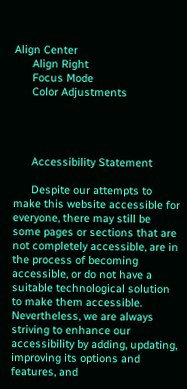Align Center
      Align Right
      Focus Mode
      Color Adjustments




      Accessibility Statement

      Despite our attempts to make this website accessible for everyone, there may still be some pages or sections that are not completely accessible, are in the process of becoming accessible, or do not have a suitable technological solution to make them accessible. Nevertheless, we are always striving to enhance our accessibility by adding, updating, improving its options and features, and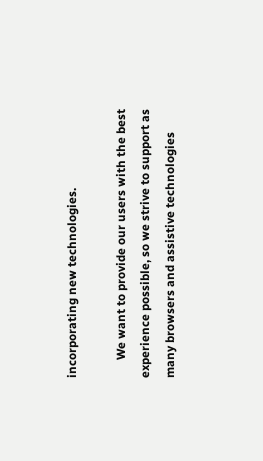incorporating new technologies.

      We want to provide our users with the best experience possible, so we strive to support as many browsers and assistive technologies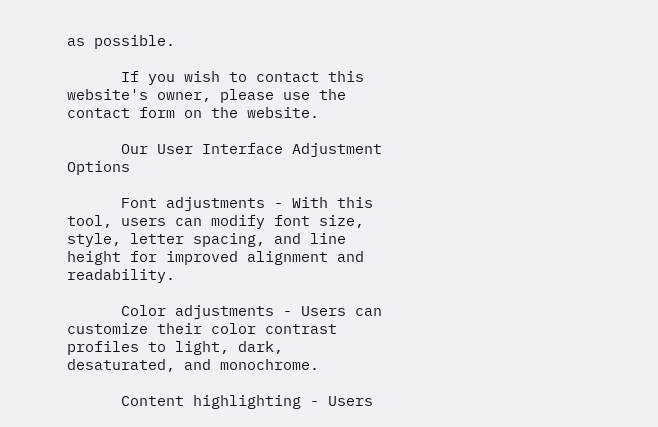as possible.

      If you wish to contact this website's owner, please use the contact form on the website.

      Our User Interface Adjustment Options

      Font adjustments - With this tool, users can modify font size, style, letter spacing, and line height for improved alignment and readability.

      Color adjustments - Users can customize their color contrast profiles to light, dark, desaturated, and monochrome.

      Content highlighting - Users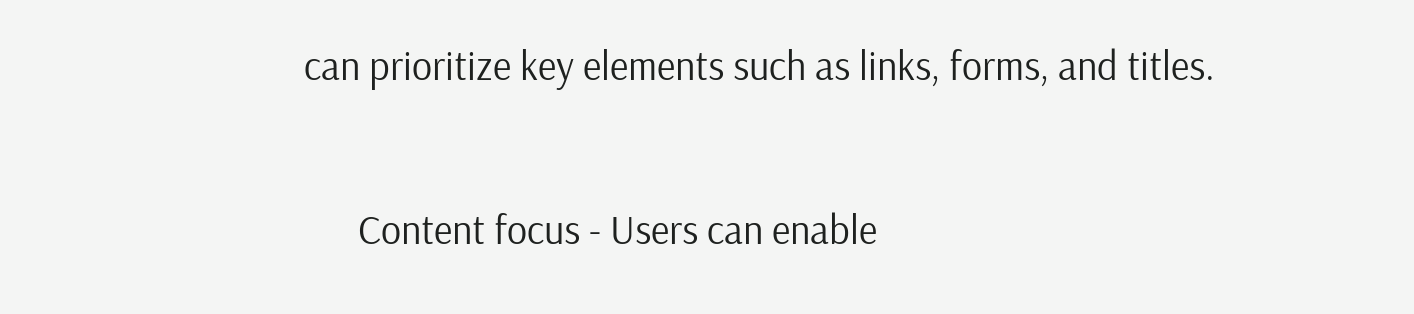can prioritize key elements such as links, forms, and titles.

      Content focus - Users can enable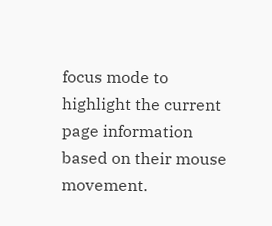focus mode to highlight the current page information based on their mouse movement.